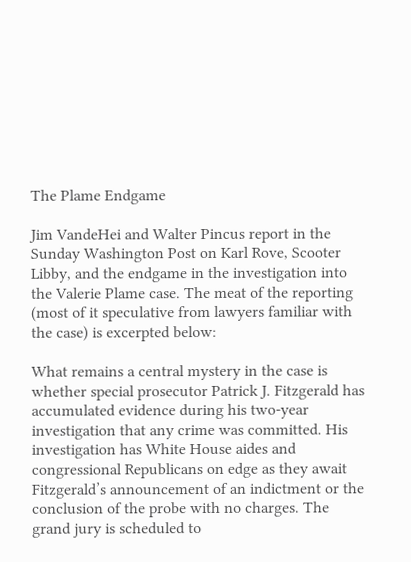The Plame Endgame

Jim VandeHei and Walter Pincus report in the Sunday Washington Post on Karl Rove, Scooter Libby, and the endgame in the investigation into the Valerie Plame case. The meat of the reporting (most of it speculative from lawyers familiar with the case) is excerpted below:

What remains a central mystery in the case is whether special prosecutor Patrick J. Fitzgerald has accumulated evidence during his two-year investigation that any crime was committed. His investigation has White House aides and congressional Republicans on edge as they await Fitzgerald’s announcement of an indictment or the conclusion of the probe with no charges. The grand jury is scheduled to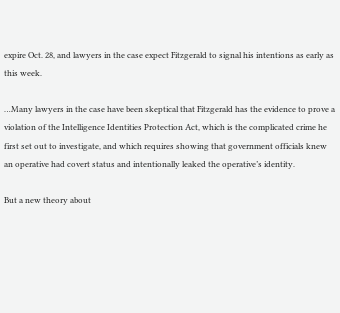expire Oct. 28, and lawyers in the case expect Fitzgerald to signal his intentions as early as this week.

…Many lawyers in the case have been skeptical that Fitzgerald has the evidence to prove a violation of the Intelligence Identities Protection Act, which is the complicated crime he first set out to investigate, and which requires showing that government officials knew an operative had covert status and intentionally leaked the operative’s identity.

But a new theory about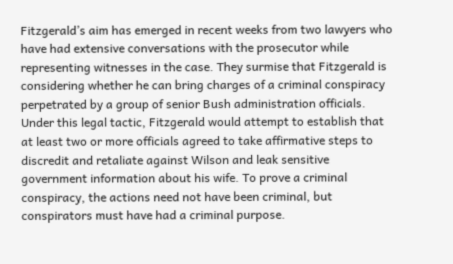Fitzgerald’s aim has emerged in recent weeks from two lawyers who have had extensive conversations with the prosecutor while representing witnesses in the case. They surmise that Fitzgerald is considering whether he can bring charges of a criminal conspiracy perpetrated by a group of senior Bush administration officials. Under this legal tactic, Fitzgerald would attempt to establish that at least two or more officials agreed to take affirmative steps to discredit and retaliate against Wilson and leak sensitive government information about his wife. To prove a criminal conspiracy, the actions need not have been criminal, but conspirators must have had a criminal purpose.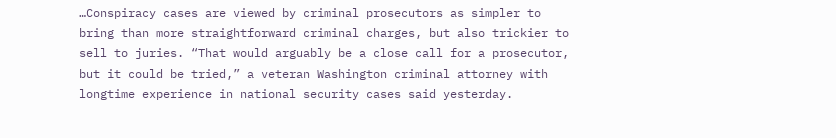…Conspiracy cases are viewed by criminal prosecutors as simpler to bring than more straightforward criminal charges, but also trickier to sell to juries. “That would arguably be a close call for a prosecutor, but it could be tried,” a veteran Washington criminal attorney with longtime experience in national security cases said yesterday.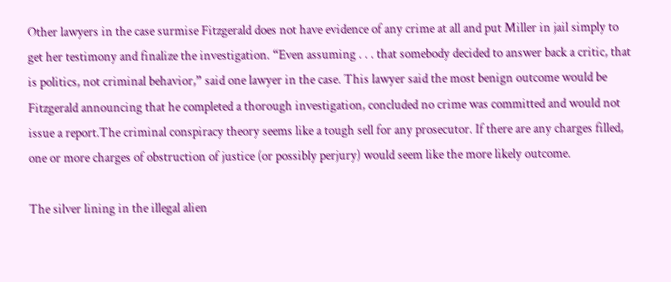Other lawyers in the case surmise Fitzgerald does not have evidence of any crime at all and put Miller in jail simply to get her testimony and finalize the investigation. “Even assuming . . . that somebody decided to answer back a critic, that is politics, not criminal behavior,” said one lawyer in the case. This lawyer said the most benign outcome would be Fitzgerald announcing that he completed a thorough investigation, concluded no crime was committed and would not issue a report.The criminal conspiracy theory seems like a tough sell for any prosecutor. If there are any charges filled, one or more charges of obstruction of justice (or possibly perjury) would seem like the more likely outcome.

The silver lining in the illegal alien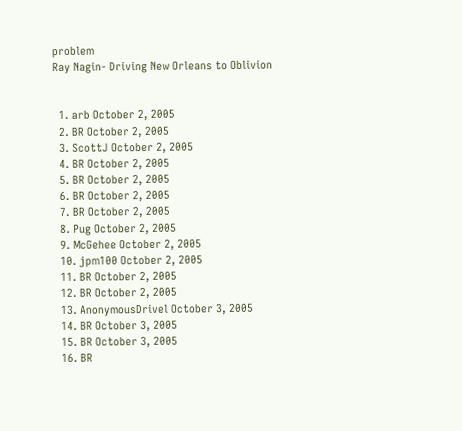problem
Ray Nagin- Driving New Orleans to Oblivion


  1. arb October 2, 2005
  2. BR October 2, 2005
  3. ScottJ October 2, 2005
  4. BR October 2, 2005
  5. BR October 2, 2005
  6. BR October 2, 2005
  7. BR October 2, 2005
  8. Pug October 2, 2005
  9. McGehee October 2, 2005
  10. jpm100 October 2, 2005
  11. BR October 2, 2005
  12. BR October 2, 2005
  13. AnonymousDrivel October 3, 2005
  14. BR October 3, 2005
  15. BR October 3, 2005
  16. BR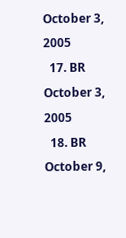October 3, 2005
  17. BR October 3, 2005
  18. BR October 9,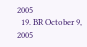2005
  19. BR October 9, 2005